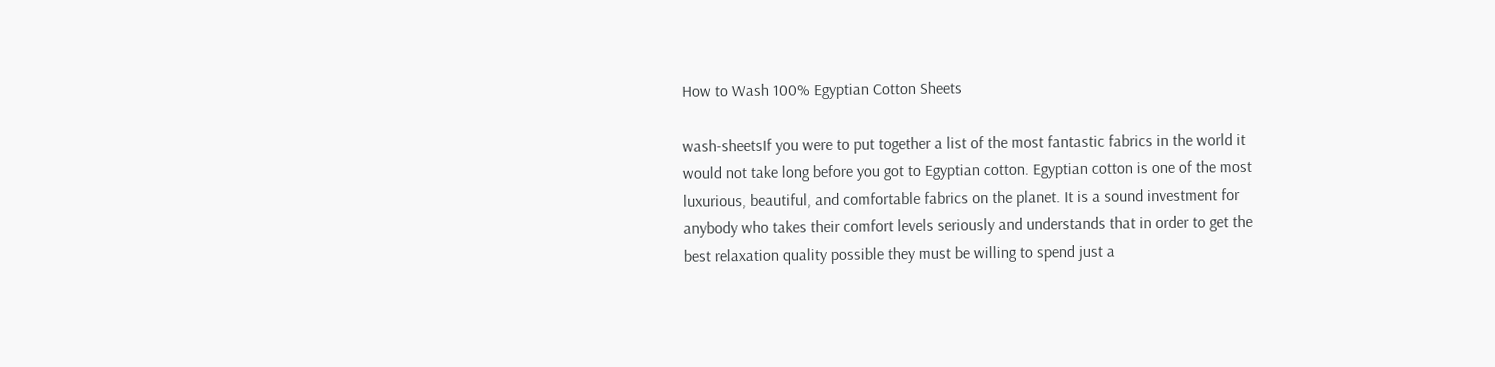How to Wash 100% Egyptian Cotton Sheets

wash-sheetsIf you were to put together a list of the most fantastic fabrics in the world it would not take long before you got to Egyptian cotton. Egyptian cotton is one of the most luxurious, beautiful, and comfortable fabrics on the planet. It is a sound investment for anybody who takes their comfort levels seriously and understands that in order to get the best relaxation quality possible they must be willing to spend just a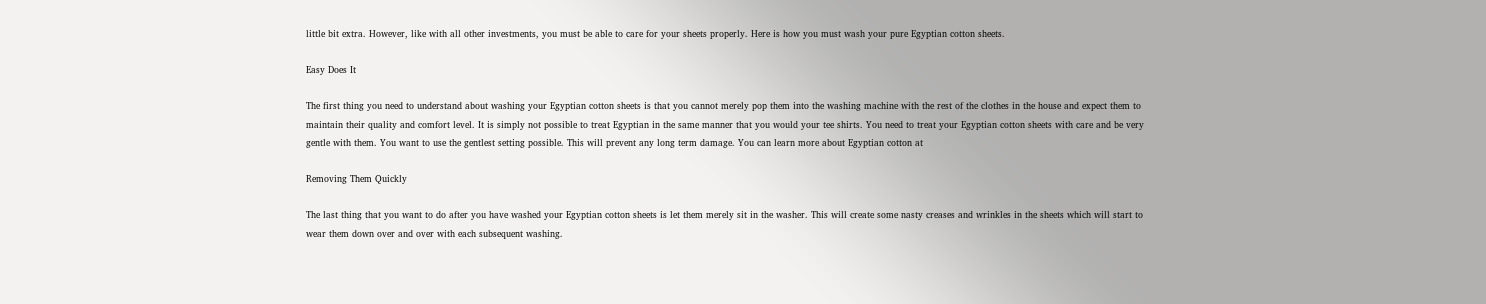little bit extra. However, like with all other investments, you must be able to care for your sheets properly. Here is how you must wash your pure Egyptian cotton sheets.

Easy Does It

The first thing you need to understand about washing your Egyptian cotton sheets is that you cannot merely pop them into the washing machine with the rest of the clothes in the house and expect them to maintain their quality and comfort level. It is simply not possible to treat Egyptian in the same manner that you would your tee shirts. You need to treat your Egyptian cotton sheets with care and be very gentle with them. You want to use the gentlest setting possible. This will prevent any long term damage. You can learn more about Egyptian cotton at

Removing Them Quickly

The last thing that you want to do after you have washed your Egyptian cotton sheets is let them merely sit in the washer. This will create some nasty creases and wrinkles in the sheets which will start to wear them down over and over with each subsequent washing.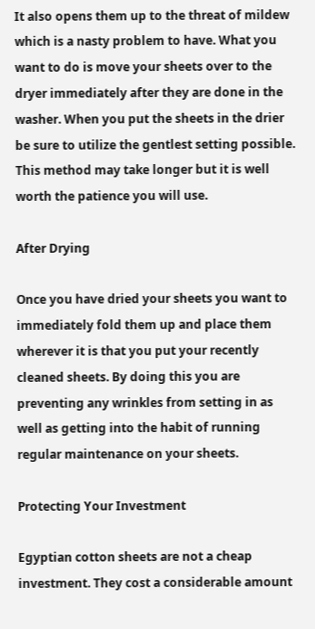It also opens them up to the threat of mildew which is a nasty problem to have. What you want to do is move your sheets over to the dryer immediately after they are done in the washer. When you put the sheets in the drier be sure to utilize the gentlest setting possible. This method may take longer but it is well worth the patience you will use.

After Drying

Once you have dried your sheets you want to immediately fold them up and place them wherever it is that you put your recently cleaned sheets. By doing this you are preventing any wrinkles from setting in as well as getting into the habit of running regular maintenance on your sheets.

Protecting Your Investment

Egyptian cotton sheets are not a cheap investment. They cost a considerable amount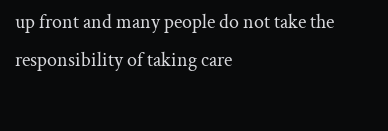up front and many people do not take the responsibility of taking care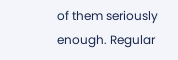of them seriously enough. Regular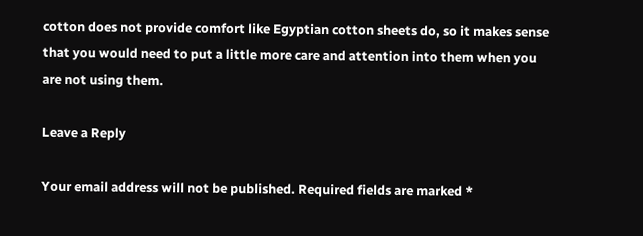cotton does not provide comfort like Egyptian cotton sheets do, so it makes sense that you would need to put a little more care and attention into them when you are not using them.

Leave a Reply

Your email address will not be published. Required fields are marked *